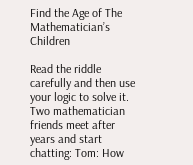Find the Age of The Mathematician’s Children

Read the riddle carefully and then use your logic to solve it. Two mathematician friends meet after years and start chatting: Tom: How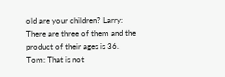old are your children? Larry: There are three of them and the product of their ages is 36. Tom: That is not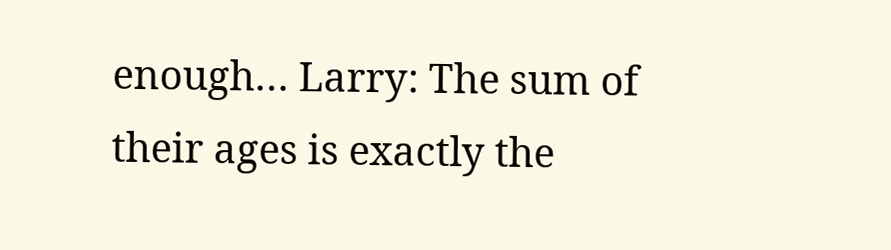enough… Larry: The sum of their ages is exactly the